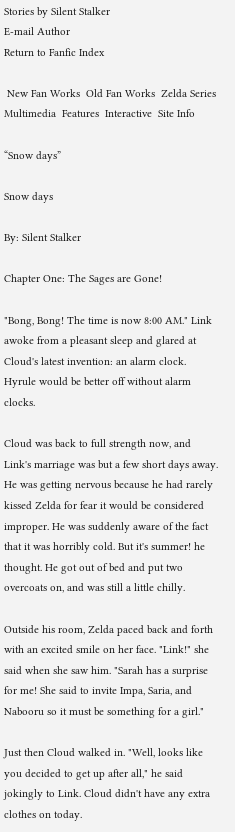Stories by Silent Stalker
E-mail Author
Return to Fanfic Index

 New Fan Works  Old Fan Works  Zelda Series  Multimedia  Features  Interactive  Site Info

“Snow days”

Snow days

By: Silent Stalker

Chapter One: The Sages are Gone!

"Bong, Bong! The time is now 8:00 AM." Link awoke from a pleasant sleep and glared at Cloud's latest invention: an alarm clock. Hyrule would be better off without alarm clocks.

Cloud was back to full strength now, and Link's marriage was but a few short days away. He was getting nervous because he had rarely kissed Zelda for fear it would be considered improper. He was suddenly aware of the fact that it was horribly cold. But it's summer! he thought. He got out of bed and put two overcoats on, and was still a little chilly.

Outside his room, Zelda paced back and forth with an excited smile on her face. "Link!" she said when she saw him. "Sarah has a surprise for me! She said to invite Impa, Saria, and Nabooru so it must be something for a girl."

Just then Cloud walked in. "Well, looks like you decided to get up after all," he said jokingly to Link. Cloud didn't have any extra clothes on today.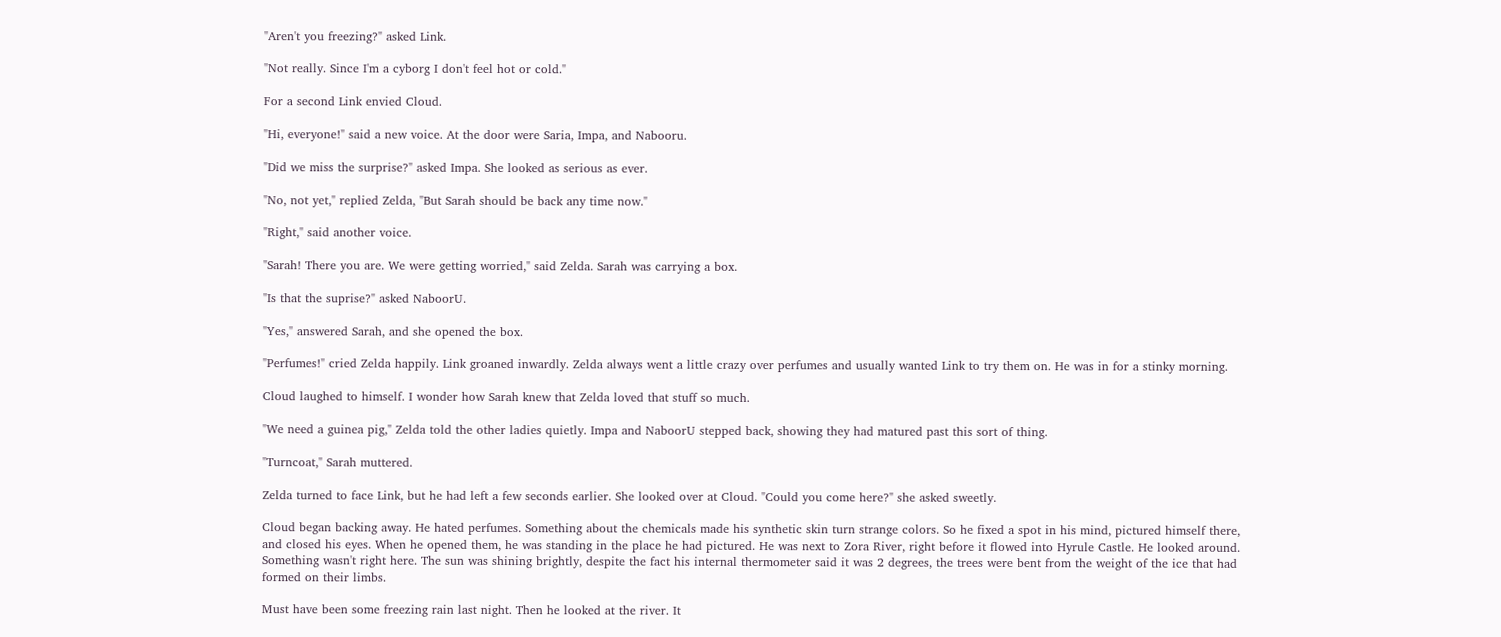"Aren't you freezing?" asked Link.

"Not really. Since I'm a cyborg I don't feel hot or cold."

For a second Link envied Cloud.

"Hi, everyone!" said a new voice. At the door were Saria, Impa, and Nabooru.

"Did we miss the surprise?" asked Impa. She looked as serious as ever.

"No, not yet," replied Zelda, "But Sarah should be back any time now."

"Right," said another voice.

"Sarah! There you are. We were getting worried," said Zelda. Sarah was carrying a box.

"Is that the suprise?" asked NaboorU.

"Yes," answered Sarah, and she opened the box.

"Perfumes!" cried Zelda happily. Link groaned inwardly. Zelda always went a little crazy over perfumes and usually wanted Link to try them on. He was in for a stinky morning.

Cloud laughed to himself. I wonder how Sarah knew that Zelda loved that stuff so much.

"We need a guinea pig," Zelda told the other ladies quietly. Impa and NaboorU stepped back, showing they had matured past this sort of thing.

"Turncoat," Sarah muttered.

Zelda turned to face Link, but he had left a few seconds earlier. She looked over at Cloud. "Could you come here?" she asked sweetly.

Cloud began backing away. He hated perfumes. Something about the chemicals made his synthetic skin turn strange colors. So he fixed a spot in his mind, pictured himself there, and closed his eyes. When he opened them, he was standing in the place he had pictured. He was next to Zora River, right before it flowed into Hyrule Castle. He looked around. Something wasn't right here. The sun was shining brightly, despite the fact his internal thermometer said it was 2 degrees, the trees were bent from the weight of the ice that had formed on their limbs.

Must have been some freezing rain last night. Then he looked at the river. It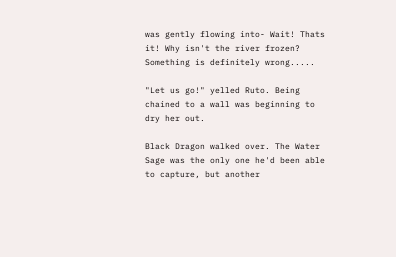was gently flowing into- Wait! Thats it! Why isn't the river frozen? Something is definitely wrong.....

"Let us go!" yelled Ruto. Being chained to a wall was beginning to dry her out.

Black Dragon walked over. The Water Sage was the only one he'd been able to capture, but another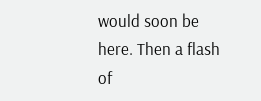would soon be here. Then a flash of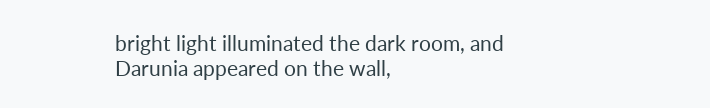bright light illuminated the dark room, and Darunia appeared on the wall,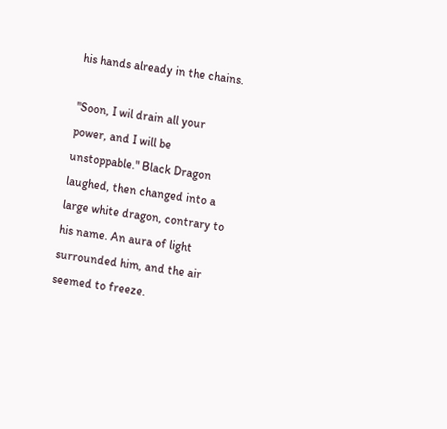his hands already in the chains.

"Soon, I wil drain all your power, and I will be unstoppable." Black Dragon laughed, then changed into a large white dragon, contrary to his name. An aura of light surrounded him, and the air seemed to freeze.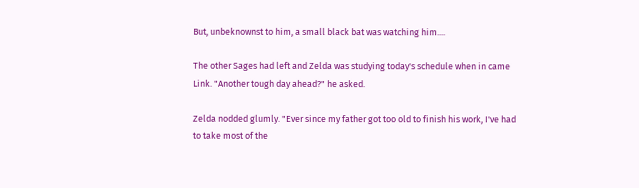But, unbeknownst to him, a small black bat was watching him....

The other Sages had left and Zelda was studying today's schedule when in came Link. "Another tough day ahead?" he asked.

Zelda nodded glumly. "Ever since my father got too old to finish his work, I've had to take most of the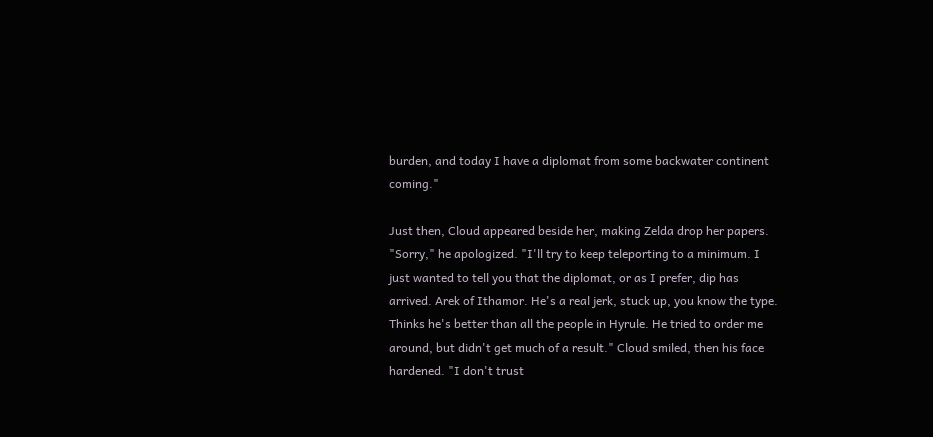burden, and today I have a diplomat from some backwater continent coming."

Just then, Cloud appeared beside her, making Zelda drop her papers. "Sorry," he apologized. "I'll try to keep teleporting to a minimum. I just wanted to tell you that the diplomat, or as I prefer, dip has arrived. Arek of Ithamor. He's a real jerk, stuck up, you know the type. Thinks he's better than all the people in Hyrule. He tried to order me around, but didn't get much of a result." Cloud smiled, then his face hardened. "I don't trust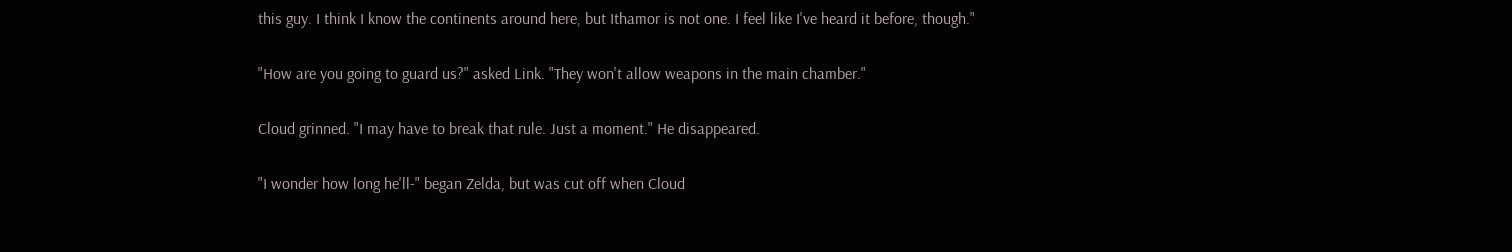this guy. I think I know the continents around here, but Ithamor is not one. I feel like I've heard it before, though."

"How are you going to guard us?" asked Link. "They won't allow weapons in the main chamber."

Cloud grinned. "I may have to break that rule. Just a moment." He disappeared.

"I wonder how long he'll-" began Zelda, but was cut off when Cloud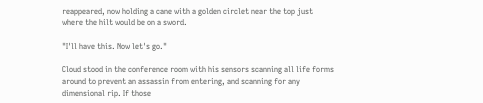reappeared, now holding a cane with a golden circlet near the top just where the hilt would be on a sword.

"I'll have this. Now let's go."

Cloud stood in the conference room with his sensors scanning all life forms around to prevent an assassin from entering, and scanning for any dimensional rip. If those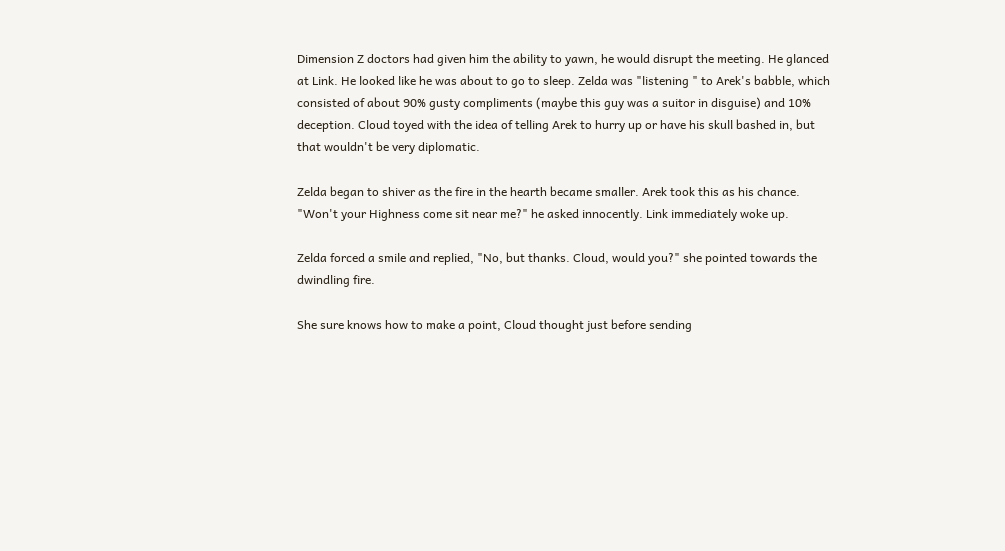Dimension Z doctors had given him the ability to yawn, he would disrupt the meeting. He glanced at Link. He looked like he was about to go to sleep. Zelda was "listening " to Arek's babble, which consisted of about 90% gusty compliments (maybe this guy was a suitor in disguise) and 10% deception. Cloud toyed with the idea of telling Arek to hurry up or have his skull bashed in, but that wouldn't be very diplomatic.

Zelda began to shiver as the fire in the hearth became smaller. Arek took this as his chance. "Won't your Highness come sit near me?" he asked innocently. Link immediately woke up.

Zelda forced a smile and replied, "No, but thanks. Cloud, would you?" she pointed towards the dwindling fire.

She sure knows how to make a point, Cloud thought just before sending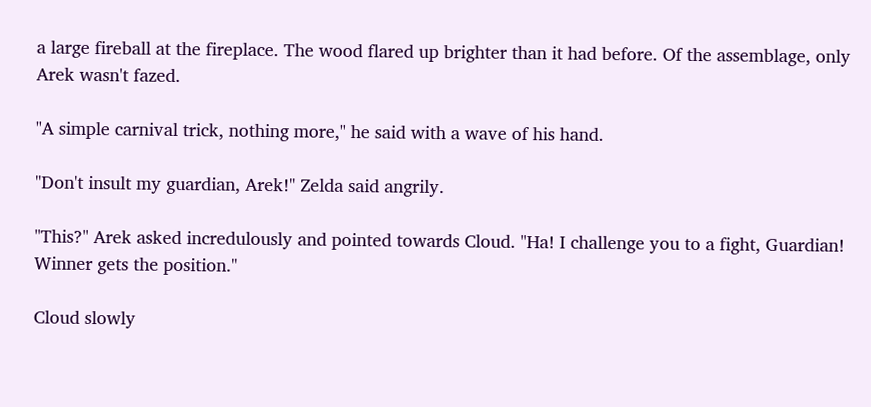a large fireball at the fireplace. The wood flared up brighter than it had before. Of the assemblage, only Arek wasn't fazed.

"A simple carnival trick, nothing more," he said with a wave of his hand.

"Don't insult my guardian, Arek!" Zelda said angrily.

"This?" Arek asked incredulously and pointed towards Cloud. "Ha! I challenge you to a fight, Guardian! Winner gets the position."

Cloud slowly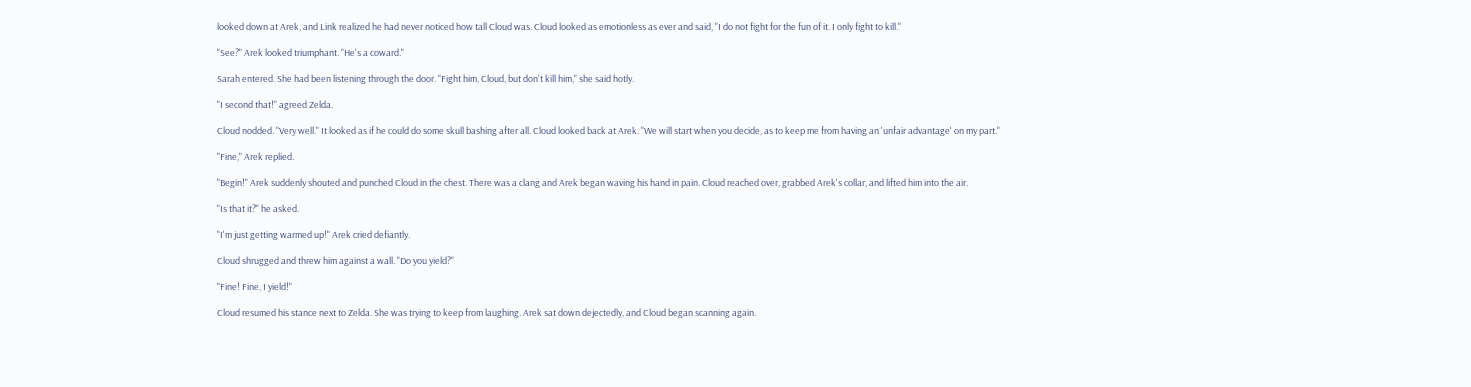looked down at Arek, and Link realized he had never noticed how tall Cloud was. Cloud looked as emotionless as ever and said, "I do not fight for the fun of it. I only fight to kill."

"See?" Arek looked triumphant. "He's a coward."

Sarah entered. She had been listening through the door. "Fight him, Cloud, but don't kill him," she said hotly.

"I second that!" agreed Zelda.

Cloud nodded. "Very well." It looked as if he could do some skull bashing after all. Cloud looked back at Arek. "We will start when you decide, as to keep me from having an 'unfair advantage' on my part."

"Fine," Arek replied.

"Begin!" Arek suddenly shouted and punched Cloud in the chest. There was a clang and Arek began waving his hand in pain. Cloud reached over, grabbed Arek's collar, and lifted him into the air.

"Is that it?" he asked.

"I'm just getting warmed up!" Arek cried defiantly.

Cloud shrugged and threw him against a wall. "Do you yield?"

"Fine! Fine, I yield!"

Cloud resumed his stance next to Zelda. She was trying to keep from laughing. Arek sat down dejectedly, and Cloud began scanning again.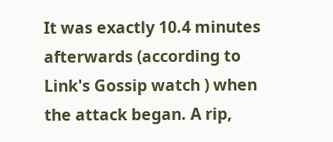It was exactly 10.4 minutes afterwards (according to Link's Gossip watch ) when the attack began. A rip,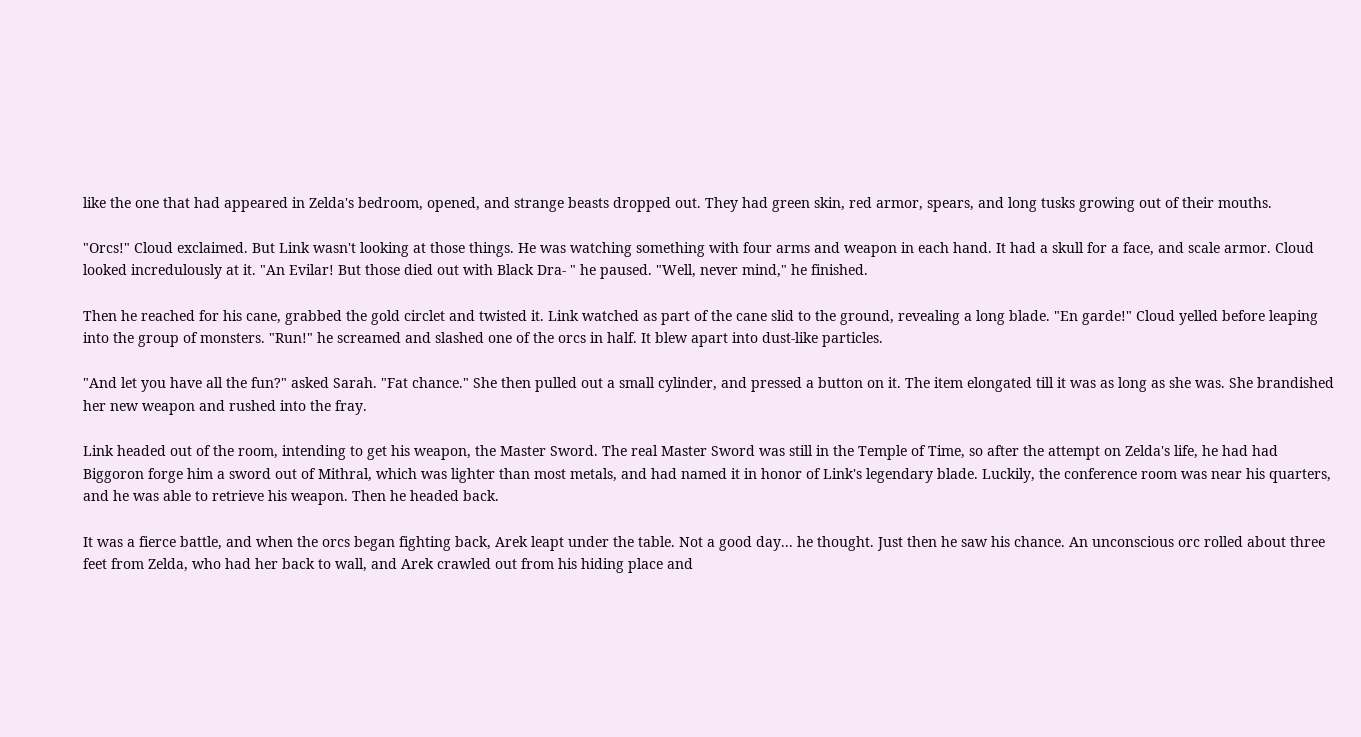like the one that had appeared in Zelda's bedroom, opened, and strange beasts dropped out. They had green skin, red armor, spears, and long tusks growing out of their mouths.

"Orcs!" Cloud exclaimed. But Link wasn't looking at those things. He was watching something with four arms and weapon in each hand. It had a skull for a face, and scale armor. Cloud looked incredulously at it. "An Evilar! But those died out with Black Dra- " he paused. "Well, never mind," he finished.

Then he reached for his cane, grabbed the gold circlet and twisted it. Link watched as part of the cane slid to the ground, revealing a long blade. "En garde!" Cloud yelled before leaping into the group of monsters. "Run!" he screamed and slashed one of the orcs in half. It blew apart into dust-like particles.

"And let you have all the fun?" asked Sarah. "Fat chance." She then pulled out a small cylinder, and pressed a button on it. The item elongated till it was as long as she was. She brandished her new weapon and rushed into the fray.

Link headed out of the room, intending to get his weapon, the Master Sword. The real Master Sword was still in the Temple of Time, so after the attempt on Zelda's life, he had had Biggoron forge him a sword out of Mithral, which was lighter than most metals, and had named it in honor of Link's legendary blade. Luckily, the conference room was near his quarters, and he was able to retrieve his weapon. Then he headed back.

It was a fierce battle, and when the orcs began fighting back, Arek leapt under the table. Not a good day... he thought. Just then he saw his chance. An unconscious orc rolled about three feet from Zelda, who had her back to wall, and Arek crawled out from his hiding place and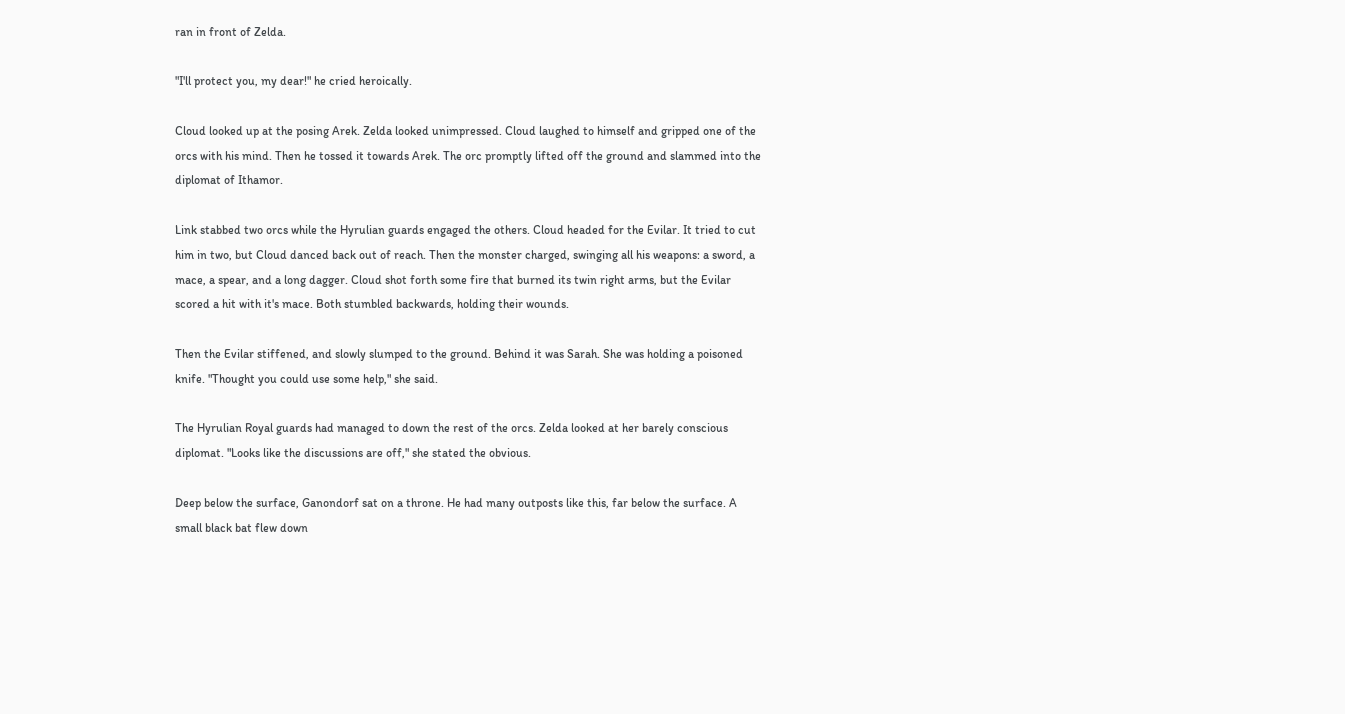ran in front of Zelda.

"I'll protect you, my dear!" he cried heroically.

Cloud looked up at the posing Arek. Zelda looked unimpressed. Cloud laughed to himself and gripped one of the orcs with his mind. Then he tossed it towards Arek. The orc promptly lifted off the ground and slammed into the diplomat of Ithamor.

Link stabbed two orcs while the Hyrulian guards engaged the others. Cloud headed for the Evilar. It tried to cut him in two, but Cloud danced back out of reach. Then the monster charged, swinging all his weapons: a sword, a mace, a spear, and a long dagger. Cloud shot forth some fire that burned its twin right arms, but the Evilar scored a hit with it's mace. Both stumbled backwards, holding their wounds.

Then the Evilar stiffened, and slowly slumped to the ground. Behind it was Sarah. She was holding a poisoned knife. "Thought you could use some help," she said.

The Hyrulian Royal guards had managed to down the rest of the orcs. Zelda looked at her barely conscious diplomat. "Looks like the discussions are off," she stated the obvious.

Deep below the surface, Ganondorf sat on a throne. He had many outposts like this, far below the surface. A small black bat flew down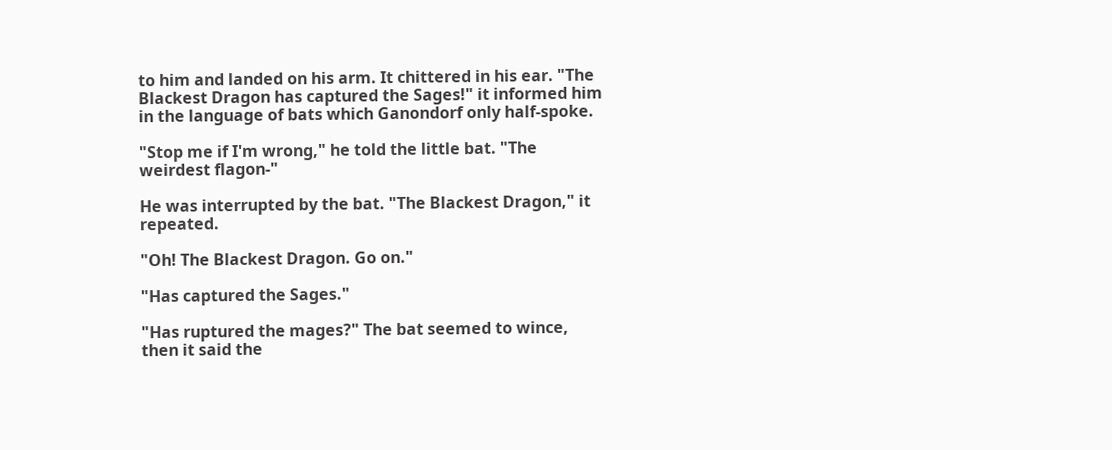to him and landed on his arm. It chittered in his ear. "The Blackest Dragon has captured the Sages!" it informed him in the language of bats which Ganondorf only half-spoke.

"Stop me if I'm wrong," he told the little bat. "The weirdest flagon-"

He was interrupted by the bat. "The Blackest Dragon," it repeated.

"Oh! The Blackest Dragon. Go on."

"Has captured the Sages."

"Has ruptured the mages?" The bat seemed to wince, then it said the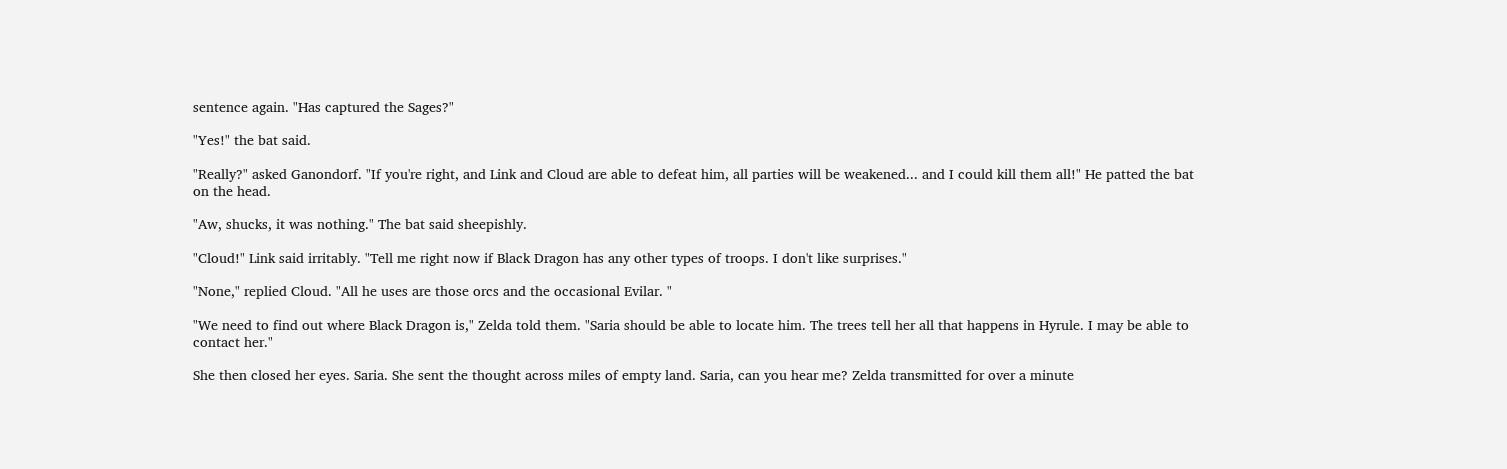sentence again. "Has captured the Sages?"

"Yes!" the bat said.

"Really?" asked Ganondorf. "If you're right, and Link and Cloud are able to defeat him, all parties will be weakened... and I could kill them all!" He patted the bat on the head.

"Aw, shucks, it was nothing." The bat said sheepishly.

"Cloud!" Link said irritably. "Tell me right now if Black Dragon has any other types of troops. I don't like surprises."

"None," replied Cloud. "All he uses are those orcs and the occasional Evilar. "

"We need to find out where Black Dragon is," Zelda told them. "Saria should be able to locate him. The trees tell her all that happens in Hyrule. I may be able to contact her."

She then closed her eyes. Saria. She sent the thought across miles of empty land. Saria, can you hear me? Zelda transmitted for over a minute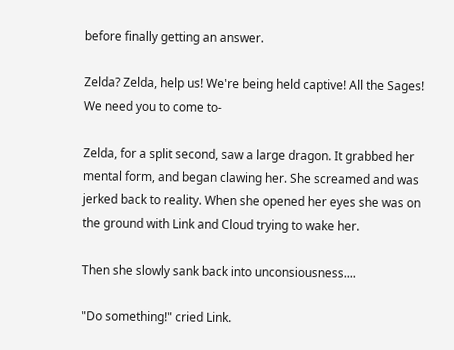before finally getting an answer.

Zelda? Zelda, help us! We're being held captive! All the Sages! We need you to come to-

Zelda, for a split second, saw a large dragon. It grabbed her mental form, and began clawing her. She screamed and was jerked back to reality. When she opened her eyes she was on the ground with Link and Cloud trying to wake her.

Then she slowly sank back into unconsiousness....

"Do something!" cried Link.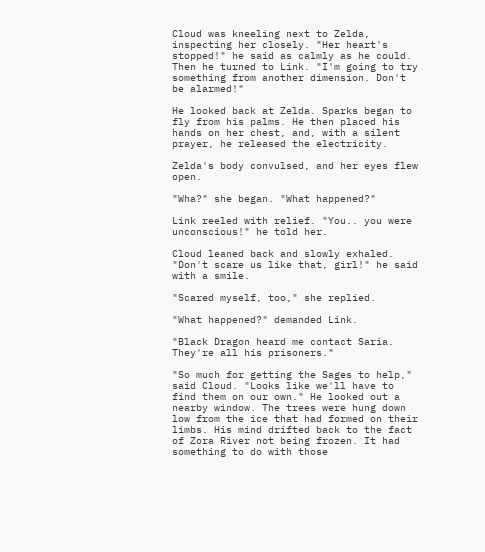Cloud was kneeling next to Zelda, inspecting her closely. "Her heart's stopped!" he said as calmly as he could. Then he turned to Link. "I'm going to try something from another dimension. Don't be alarmed!"

He looked back at Zelda. Sparks began to fly from his palms. He then placed his hands on her chest, and, with a silent prayer, he released the electricity.

Zelda's body convulsed, and her eyes flew open.

"Wha?" she began. "What happened?"

Link reeled with relief. "You.. you were unconscious!" he told her.

Cloud leaned back and slowly exhaled. "Don't scare us like that, girl!" he said with a smile.

"Scared myself, too," she replied.

"What happened?" demanded Link.

"Black Dragon heard me contact Saria. They're all his prisoners."

"So much for getting the Sages to help," said Cloud. "Looks like we'll have to find them on our own." He looked out a nearby window. The trees were hung down low from the ice that had formed on their limbs. His mind drifted back to the fact of Zora River not being frozen. It had something to do with those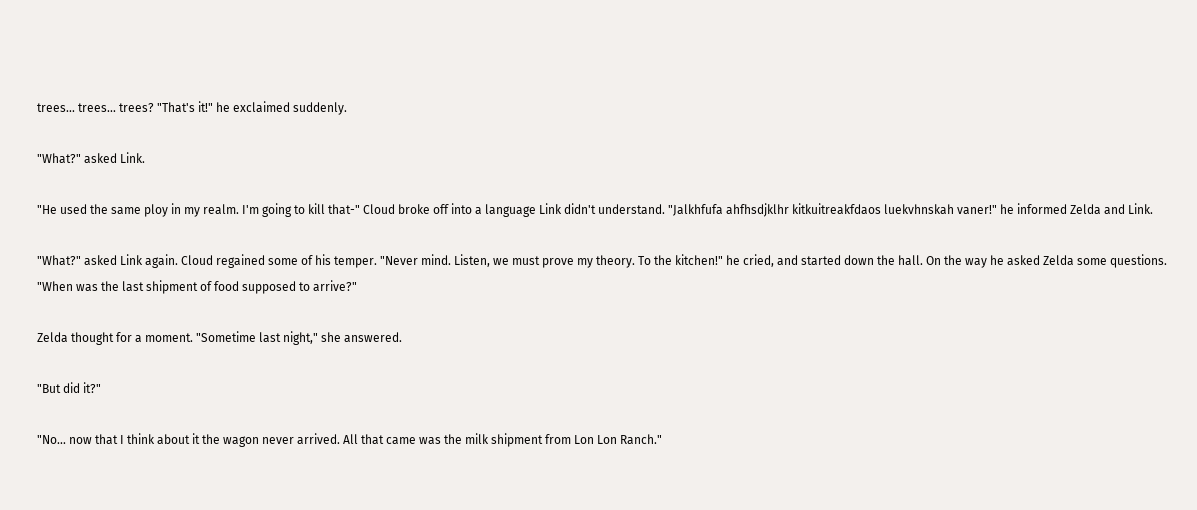trees... trees... trees? "That's it!" he exclaimed suddenly.

"What?" asked Link.

"He used the same ploy in my realm. I'm going to kill that-" Cloud broke off into a language Link didn't understand. "Jalkhfufa ahfhsdjklhr kitkuitreakfdaos luekvhnskah vaner!" he informed Zelda and Link.

"What?" asked Link again. Cloud regained some of his temper. "Never mind. Listen, we must prove my theory. To the kitchen!" he cried, and started down the hall. On the way he asked Zelda some questions. "When was the last shipment of food supposed to arrive?"

Zelda thought for a moment. "Sometime last night," she answered.

"But did it?"

"No... now that I think about it the wagon never arrived. All that came was the milk shipment from Lon Lon Ranch."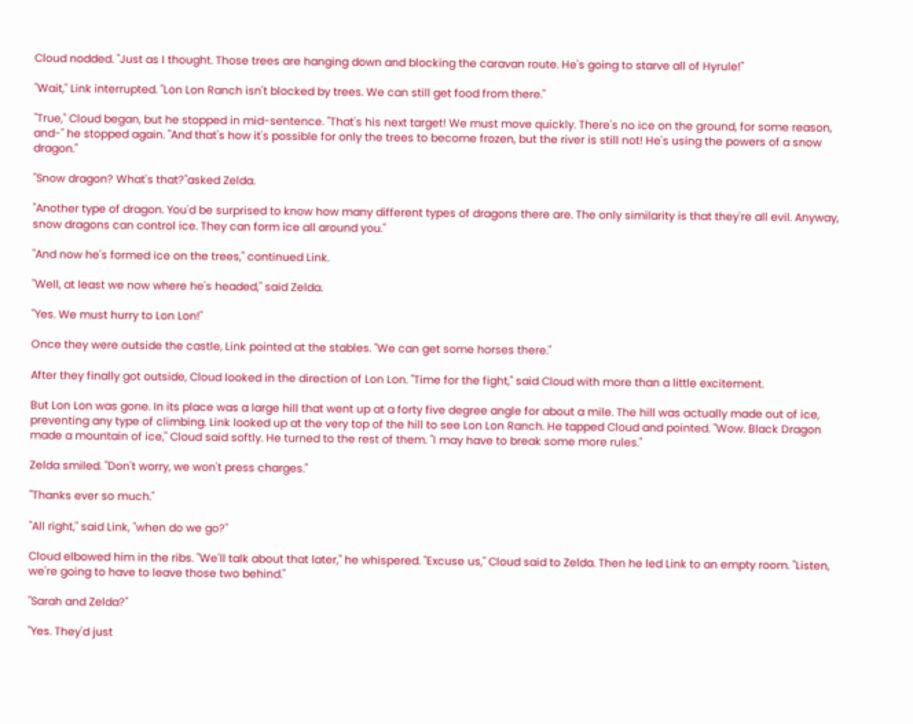Cloud nodded. "Just as I thought. Those trees are hanging down and blocking the caravan route. He's going to starve all of Hyrule!"

"Wait," Link interrupted. "Lon Lon Ranch isn't blocked by trees. We can still get food from there."

"True," Cloud began, but he stopped in mid-sentence. "That's his next target! We must move quickly. There's no ice on the ground, for some reason, and-" he stopped again. "And that's how it's possible for only the trees to become frozen, but the river is still not! He's using the powers of a snow dragon."

"Snow dragon? What's that?"asked Zelda.

"Another type of dragon. You'd be surprised to know how many different types of dragons there are. The only similarity is that they're all evil. Anyway, snow dragons can control ice. They can form ice all around you."

"And now he's formed ice on the trees," continued Link.

"Well, at least we now where he's headed," said Zelda.

"Yes. We must hurry to Lon Lon!"

Once they were outside the castle, Link pointed at the stables. "We can get some horses there."

After they finally got outside, Cloud looked in the direction of Lon Lon. "Time for the fight," said Cloud with more than a little excitement.

But Lon Lon was gone. In its place was a large hill that went up at a forty five degree angle for about a mile. The hill was actually made out of ice, preventing any type of climbing. Link looked up at the very top of the hill to see Lon Lon Ranch. He tapped Cloud and pointed. "Wow. Black Dragon made a mountain of ice," Cloud said softly. He turned to the rest of them. "I may have to break some more rules."

Zelda smiled. "Don't worry, we won't press charges."

"Thanks ever so much."

"All right," said Link, "when do we go?"

Cloud elbowed him in the ribs. "We'll talk about that later," he whispered. "Excuse us," Cloud said to Zelda. Then he led Link to an empty room. "Listen, we're going to have to leave those two behind."

"Sarah and Zelda?"

"Yes. They'd just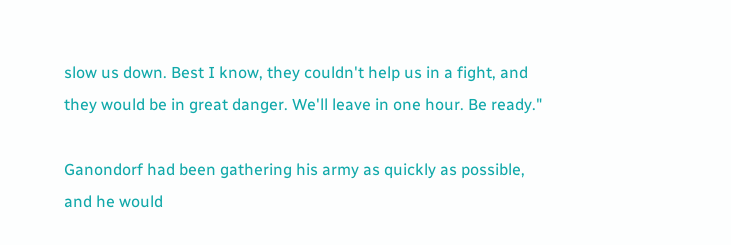slow us down. Best I know, they couldn't help us in a fight, and they would be in great danger. We'll leave in one hour. Be ready."

Ganondorf had been gathering his army as quickly as possible, and he would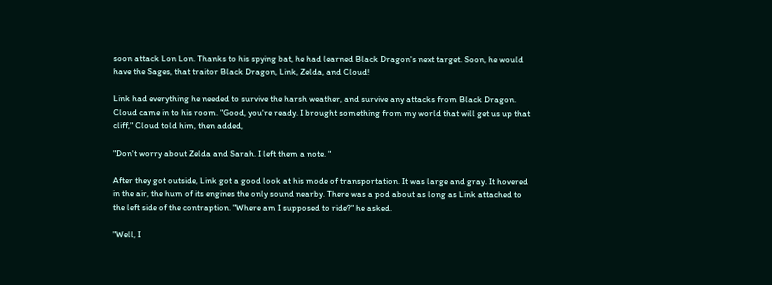soon attack Lon Lon. Thanks to his spying bat, he had learned Black Dragon's next target. Soon, he would have the Sages, that traitor Black Dragon, Link, Zelda, and Cloud!

Link had everything he needed to survive the harsh weather, and survive any attacks from Black Dragon. Cloud came in to his room. "Good, you're ready. I brought something from my world that will get us up that cliff," Cloud told him, then added,

"Don't worry about Zelda and Sarah. I left them a note. "

After they got outside, Link got a good look at his mode of transportation. It was large and gray. It hovered in the air, the hum of its engines the only sound nearby. There was a pod about as long as Link attached to the left side of the contraption. "Where am I supposed to ride?" he asked.

"Well, I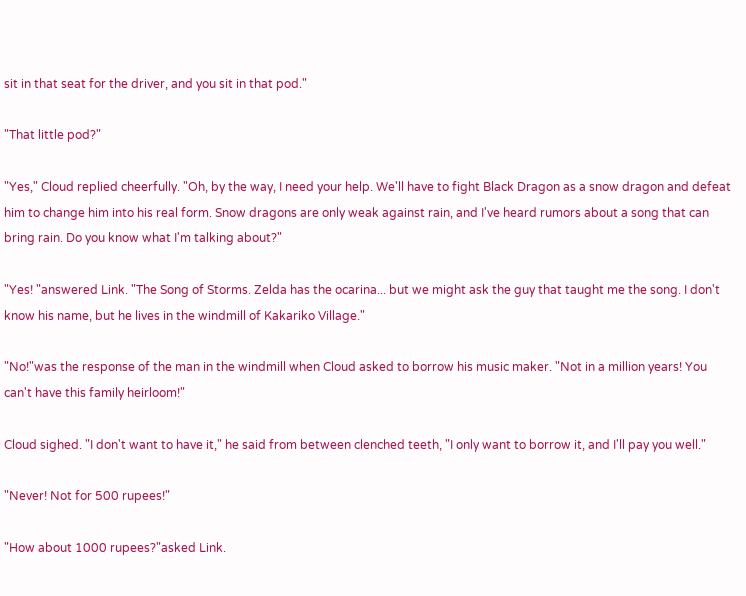sit in that seat for the driver, and you sit in that pod."

"That little pod?"

"Yes," Cloud replied cheerfully. "Oh, by the way, I need your help. We'll have to fight Black Dragon as a snow dragon and defeat him to change him into his real form. Snow dragons are only weak against rain, and I've heard rumors about a song that can bring rain. Do you know what I'm talking about?"

"Yes! "answered Link. "The Song of Storms. Zelda has the ocarina... but we might ask the guy that taught me the song. I don't know his name, but he lives in the windmill of Kakariko Village."

"No!"was the response of the man in the windmill when Cloud asked to borrow his music maker. "Not in a million years! You can't have this family heirloom!"

Cloud sighed. "I don't want to have it," he said from between clenched teeth, "I only want to borrow it, and I'll pay you well."

"Never! Not for 500 rupees!"

"How about 1000 rupees?"asked Link.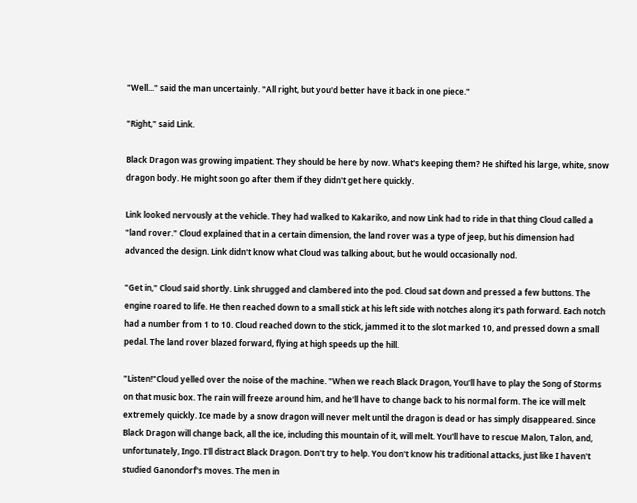"Well..." said the man uncertainly. "All right, but you'd better have it back in one piece."

"Right," said Link.

Black Dragon was growing impatient. They should be here by now. What's keeping them? He shifted his large, white, snow dragon body. He might soon go after them if they didn't get here quickly.

Link looked nervously at the vehicle. They had walked to Kakariko, and now Link had to ride in that thing Cloud called a "land rover." Cloud explained that in a certain dimension, the land rover was a type of jeep, but his dimension had advanced the design. Link didn't know what Cloud was talking about, but he would occasionally nod.

"Get in," Cloud said shortly. Link shrugged and clambered into the pod. Cloud sat down and pressed a few buttons. The engine roared to life. He then reached down to a small stick at his left side with notches along it's path forward. Each notch had a number from 1 to 10. Cloud reached down to the stick, jammed it to the slot marked 10, and pressed down a small pedal. The land rover blazed forward, flying at high speeds up the hill.

"Listen!"Cloud yelled over the noise of the machine. "When we reach Black Dragon, You'll have to play the Song of Storms on that music box. The rain will freeze around him, and he'll have to change back to his normal form. The ice will melt extremely quickly. Ice made by a snow dragon will never melt until the dragon is dead or has simply disappeared. Since Black Dragon will change back, all the ice, including this mountain of it, will melt. You'll have to rescue Malon, Talon, and, unfortunately, Ingo. I'll distract Black Dragon. Don't try to help. You don't know his traditional attacks, just like I haven't studied Ganondorf's moves. The men in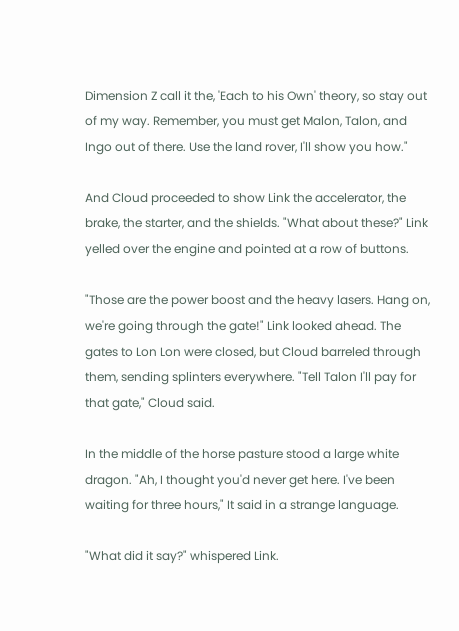Dimension Z call it the, 'Each to his Own' theory, so stay out of my way. Remember, you must get Malon, Talon, and Ingo out of there. Use the land rover, I'll show you how."

And Cloud proceeded to show Link the accelerator, the brake, the starter, and the shields. "What about these?" Link yelled over the engine and pointed at a row of buttons.

"Those are the power boost and the heavy lasers. Hang on, we're going through the gate!" Link looked ahead. The gates to Lon Lon were closed, but Cloud barreled through them, sending splinters everywhere. "Tell Talon I'll pay for that gate," Cloud said.

In the middle of the horse pasture stood a large white dragon. "Ah, I thought you'd never get here. I've been waiting for three hours," It said in a strange language.

"What did it say?" whispered Link.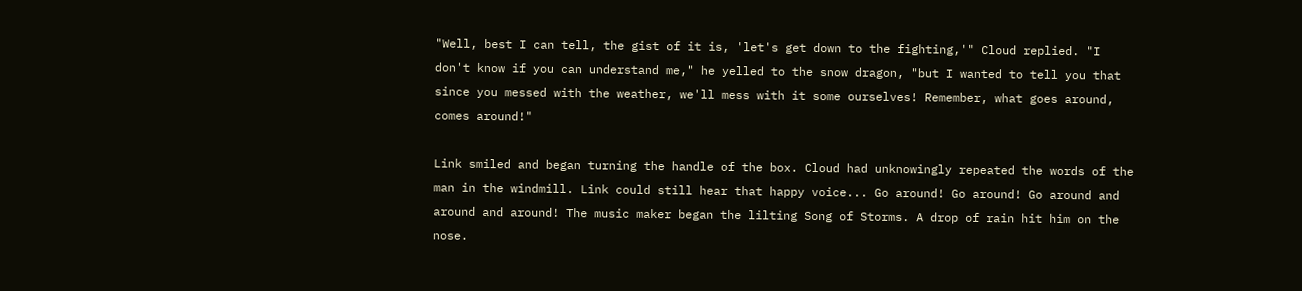"Well, best I can tell, the gist of it is, 'let's get down to the fighting,'" Cloud replied. "I don't know if you can understand me," he yelled to the snow dragon, "but I wanted to tell you that since you messed with the weather, we'll mess with it some ourselves! Remember, what goes around, comes around!"

Link smiled and began turning the handle of the box. Cloud had unknowingly repeated the words of the man in the windmill. Link could still hear that happy voice... Go around! Go around! Go around and around and around! The music maker began the lilting Song of Storms. A drop of rain hit him on the nose.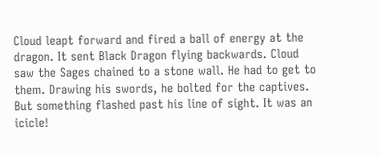Cloud leapt forward and fired a ball of energy at the dragon. It sent Black Dragon flying backwards. Cloud saw the Sages chained to a stone wall. He had to get to them. Drawing his swords, he bolted for the captives. But something flashed past his line of sight. It was an icicle!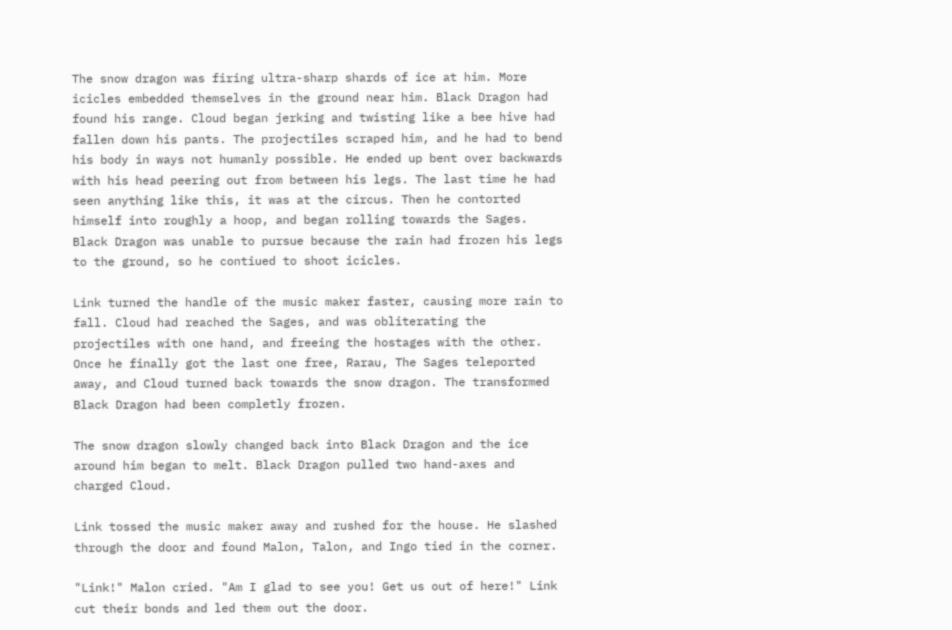The snow dragon was firing ultra-sharp shards of ice at him. More icicles embedded themselves in the ground near him. Black Dragon had found his range. Cloud began jerking and twisting like a bee hive had fallen down his pants. The projectiles scraped him, and he had to bend his body in ways not humanly possible. He ended up bent over backwards with his head peering out from between his legs. The last time he had seen anything like this, it was at the circus. Then he contorted himself into roughly a hoop, and began rolling towards the Sages. Black Dragon was unable to pursue because the rain had frozen his legs to the ground, so he contiued to shoot icicles.

Link turned the handle of the music maker faster, causing more rain to fall. Cloud had reached the Sages, and was obliterating the projectiles with one hand, and freeing the hostages with the other. Once he finally got the last one free, Rarau, The Sages teleported away, and Cloud turned back towards the snow dragon. The transformed Black Dragon had been completly frozen.

The snow dragon slowly changed back into Black Dragon and the ice around him began to melt. Black Dragon pulled two hand-axes and charged Cloud.

Link tossed the music maker away and rushed for the house. He slashed through the door and found Malon, Talon, and Ingo tied in the corner.

"Link!" Malon cried. "Am I glad to see you! Get us out of here!" Link cut their bonds and led them out the door.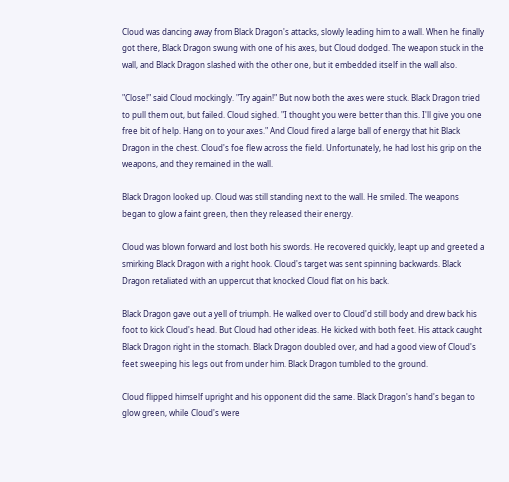Cloud was dancing away from Black Dragon's attacks, slowly leading him to a wall. When he finally got there, Black Dragon swung with one of his axes, but Cloud dodged. The weapon stuck in the wall, and Black Dragon slashed with the other one, but it embedded itself in the wall also.

"Close!" said Cloud mockingly. "Try again!" But now both the axes were stuck. Black Dragon tried to pull them out, but failed. Cloud sighed. "I thought you were better than this. I'll give you one free bit of help. Hang on to your axes." And Cloud fired a large ball of energy that hit Black Dragon in the chest. Cloud's foe flew across the field. Unfortunately, he had lost his grip on the weapons, and they remained in the wall.

Black Dragon looked up. Cloud was still standing next to the wall. He smiled. The weapons began to glow a faint green, then they released their energy.

Cloud was blown forward and lost both his swords. He recovered quickly, leapt up and greeted a smirking Black Dragon with a right hook. Cloud's target was sent spinning backwards. Black Dragon retaliated with an uppercut that knocked Cloud flat on his back.

Black Dragon gave out a yell of triumph. He walked over to Cloud'd still body and drew back his foot to kick Cloud's head. But Cloud had other ideas. He kicked with both feet. His attack caught Black Dragon right in the stomach. Black Dragon doubled over, and had a good view of Cloud's feet sweeping his legs out from under him. Black Dragon tumbled to the ground.

Cloud flipped himself upright and his opponent did the same. Black Dragon's hand's began to glow green, while Cloud's were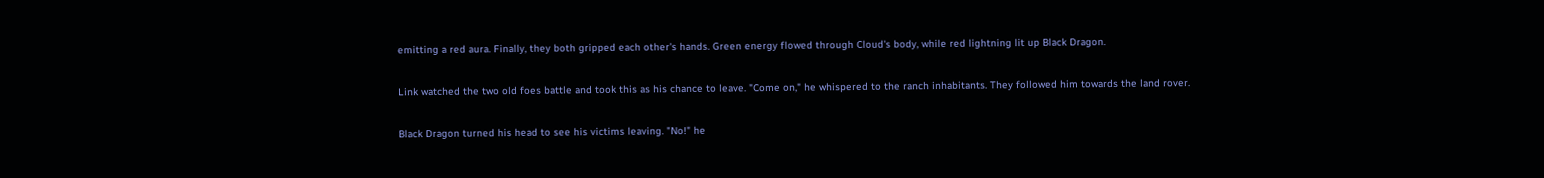emitting a red aura. Finally, they both gripped each other's hands. Green energy flowed through Cloud's body, while red lightning lit up Black Dragon.

Link watched the two old foes battle and took this as his chance to leave. "Come on," he whispered to the ranch inhabitants. They followed him towards the land rover.

Black Dragon turned his head to see his victims leaving. "No!" he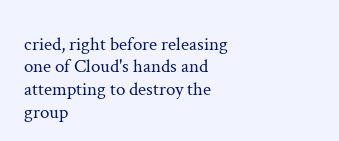cried, right before releasing one of Cloud's hands and attempting to destroy the group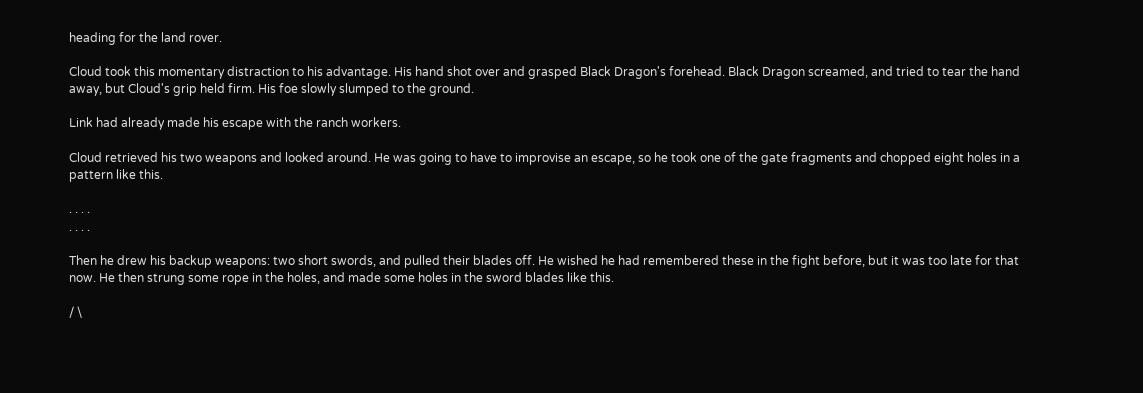heading for the land rover.

Cloud took this momentary distraction to his advantage. His hand shot over and grasped Black Dragon's forehead. Black Dragon screamed, and tried to tear the hand away, but Cloud's grip held firm. His foe slowly slumped to the ground.

Link had already made his escape with the ranch workers.

Cloud retrieved his two weapons and looked around. He was going to have to improvise an escape, so he took one of the gate fragments and chopped eight holes in a pattern like this.

. . . .
. . . .

Then he drew his backup weapons: two short swords, and pulled their blades off. He wished he had remembered these in the fight before, but it was too late for that now. He then strung some rope in the holes, and made some holes in the sword blades like this.

/ \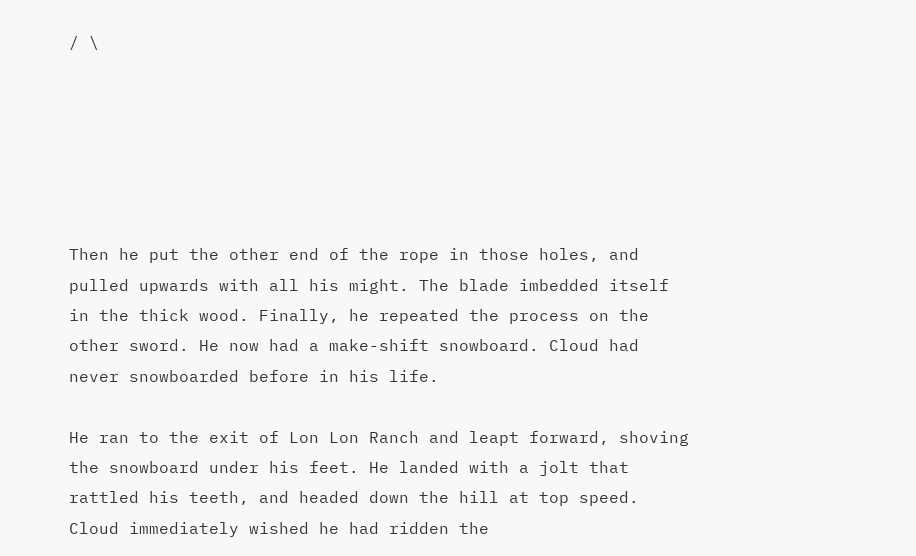/ \






Then he put the other end of the rope in those holes, and pulled upwards with all his might. The blade imbedded itself in the thick wood. Finally, he repeated the process on the other sword. He now had a make-shift snowboard. Cloud had never snowboarded before in his life.

He ran to the exit of Lon Lon Ranch and leapt forward, shoving the snowboard under his feet. He landed with a jolt that rattled his teeth, and headed down the hill at top speed. Cloud immediately wished he had ridden the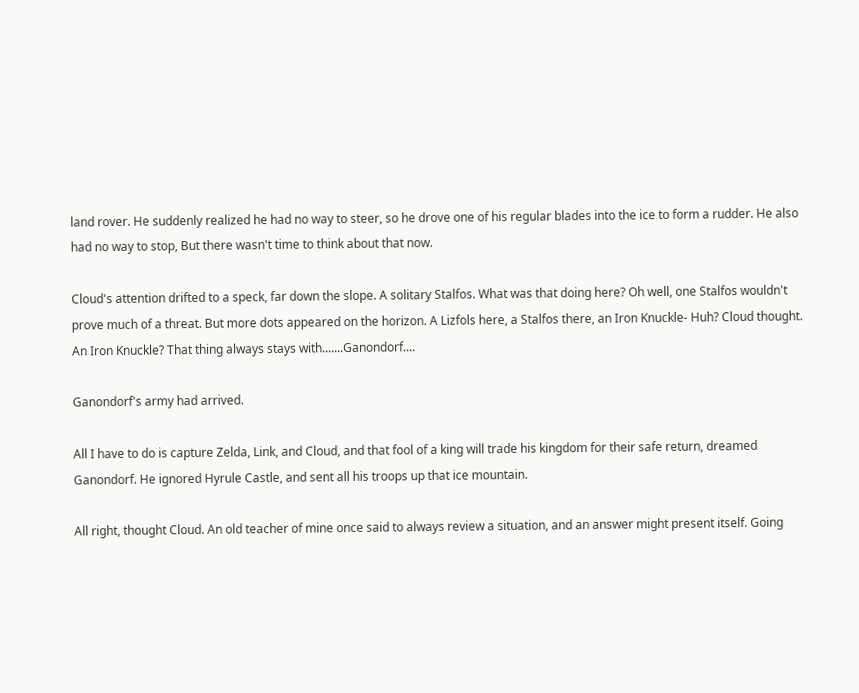land rover. He suddenly realized he had no way to steer, so he drove one of his regular blades into the ice to form a rudder. He also had no way to stop, But there wasn't time to think about that now.

Cloud's attention drifted to a speck, far down the slope. A solitary Stalfos. What was that doing here? Oh well, one Stalfos wouldn't prove much of a threat. But more dots appeared on the horizon. A Lizfols here, a Stalfos there, an Iron Knuckle- Huh? Cloud thought. An Iron Knuckle? That thing always stays with.......Ganondorf....

Ganondorf's army had arrived.

All I have to do is capture Zelda, Link, and Cloud, and that fool of a king will trade his kingdom for their safe return, dreamed Ganondorf. He ignored Hyrule Castle, and sent all his troops up that ice mountain.

All right, thought Cloud. An old teacher of mine once said to always review a situation, and an answer might present itself. Going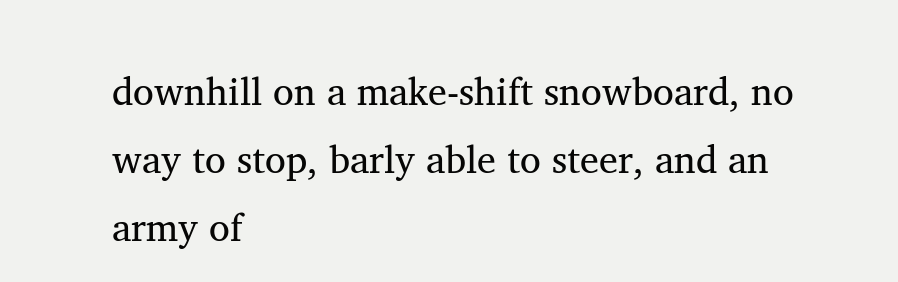downhill on a make-shift snowboard, no way to stop, barly able to steer, and an army of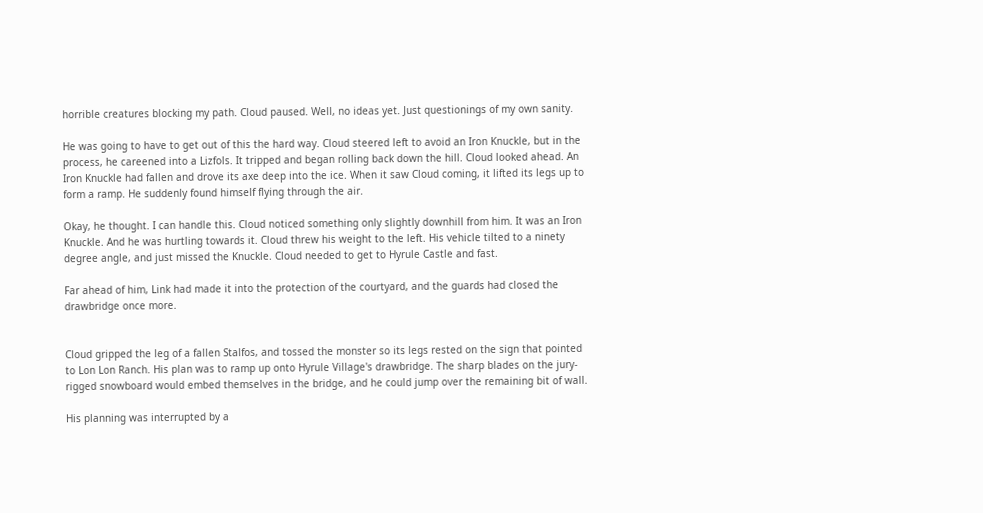horrible creatures blocking my path. Cloud paused. Well, no ideas yet. Just questionings of my own sanity.

He was going to have to get out of this the hard way. Cloud steered left to avoid an Iron Knuckle, but in the process, he careened into a Lizfols. It tripped and began rolling back down the hill. Cloud looked ahead. An Iron Knuckle had fallen and drove its axe deep into the ice. When it saw Cloud coming, it lifted its legs up to form a ramp. He suddenly found himself flying through the air.

Okay, he thought. I can handle this. Cloud noticed something only slightly downhill from him. It was an Iron Knuckle. And he was hurtling towards it. Cloud threw his weight to the left. His vehicle tilted to a ninety degree angle, and just missed the Knuckle. Cloud needed to get to Hyrule Castle and fast.

Far ahead of him, Link had made it into the protection of the courtyard, and the guards had closed the drawbridge once more.


Cloud gripped the leg of a fallen Stalfos, and tossed the monster so its legs rested on the sign that pointed to Lon Lon Ranch. His plan was to ramp up onto Hyrule Village's drawbridge. The sharp blades on the jury-rigged snowboard would embed themselves in the bridge, and he could jump over the remaining bit of wall.

His planning was interrupted by a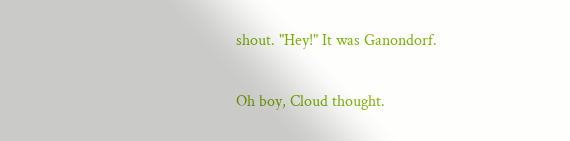shout. "Hey!" It was Ganondorf.

Oh boy, Cloud thought.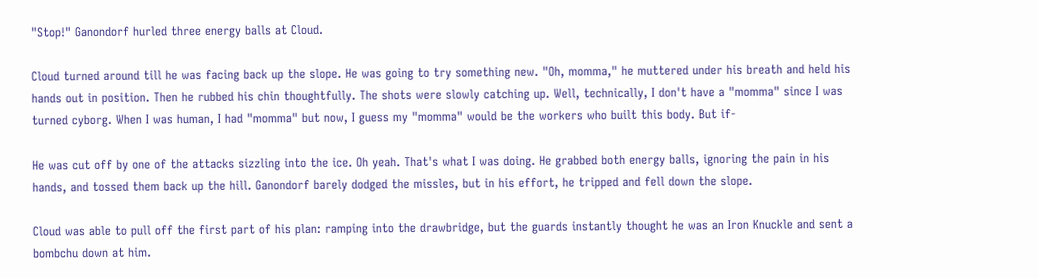"Stop!" Ganondorf hurled three energy balls at Cloud.

Cloud turned around till he was facing back up the slope. He was going to try something new. "Oh, momma," he muttered under his breath and held his hands out in position. Then he rubbed his chin thoughtfully. The shots were slowly catching up. Well, technically, I don't have a "momma" since I was turned cyborg. When I was human, I had "momma" but now, I guess my "momma" would be the workers who built this body. But if-

He was cut off by one of the attacks sizzling into the ice. Oh yeah. That's what I was doing. He grabbed both energy balls, ignoring the pain in his hands, and tossed them back up the hill. Ganondorf barely dodged the missles, but in his effort, he tripped and fell down the slope.

Cloud was able to pull off the first part of his plan: ramping into the drawbridge, but the guards instantly thought he was an Iron Knuckle and sent a bombchu down at him.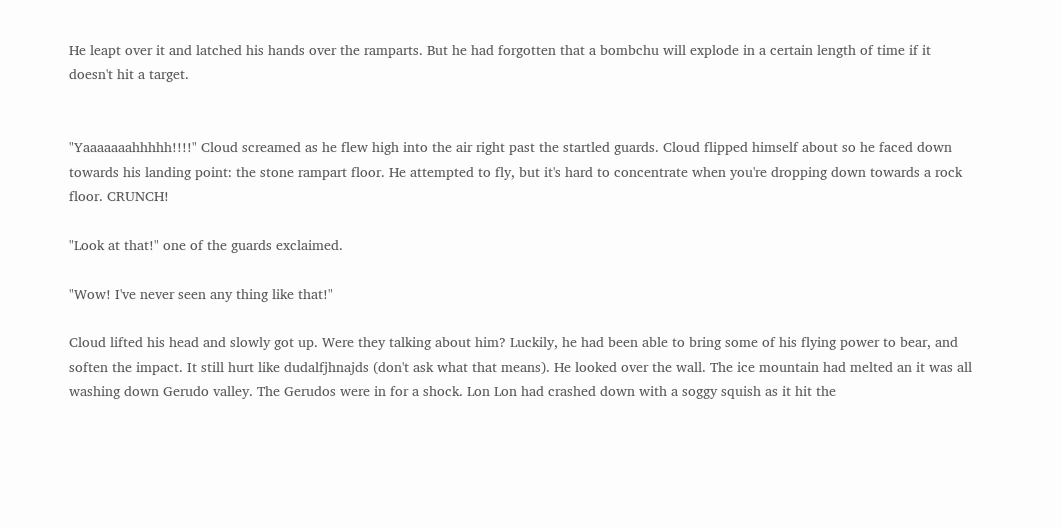He leapt over it and latched his hands over the ramparts. But he had forgotten that a bombchu will explode in a certain length of time if it doesn't hit a target.


"Yaaaaaaahhhhh!!!!" Cloud screamed as he flew high into the air right past the startled guards. Cloud flipped himself about so he faced down towards his landing point: the stone rampart floor. He attempted to fly, but it's hard to concentrate when you're dropping down towards a rock floor. CRUNCH!

"Look at that!" one of the guards exclaimed.

"Wow! I've never seen any thing like that!"

Cloud lifted his head and slowly got up. Were they talking about him? Luckily, he had been able to bring some of his flying power to bear, and soften the impact. It still hurt like dudalfjhnajds (don't ask what that means). He looked over the wall. The ice mountain had melted an it was all washing down Gerudo valley. The Gerudos were in for a shock. Lon Lon had crashed down with a soggy squish as it hit the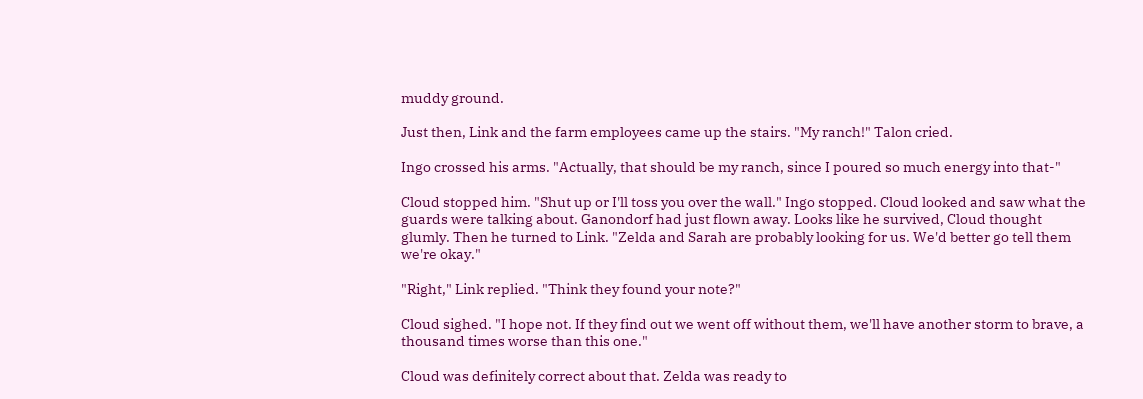muddy ground.

Just then, Link and the farm employees came up the stairs. "My ranch!" Talon cried.

Ingo crossed his arms. "Actually, that should be my ranch, since I poured so much energy into that-"

Cloud stopped him. "Shut up or I'll toss you over the wall." Ingo stopped. Cloud looked and saw what the guards were talking about. Ganondorf had just flown away. Looks like he survived, Cloud thought glumly. Then he turned to Link. "Zelda and Sarah are probably looking for us. We'd better go tell them we're okay."

"Right," Link replied. "Think they found your note?"

Cloud sighed. "I hope not. If they find out we went off without them, we'll have another storm to brave, a thousand times worse than this one."

Cloud was definitely correct about that. Zelda was ready to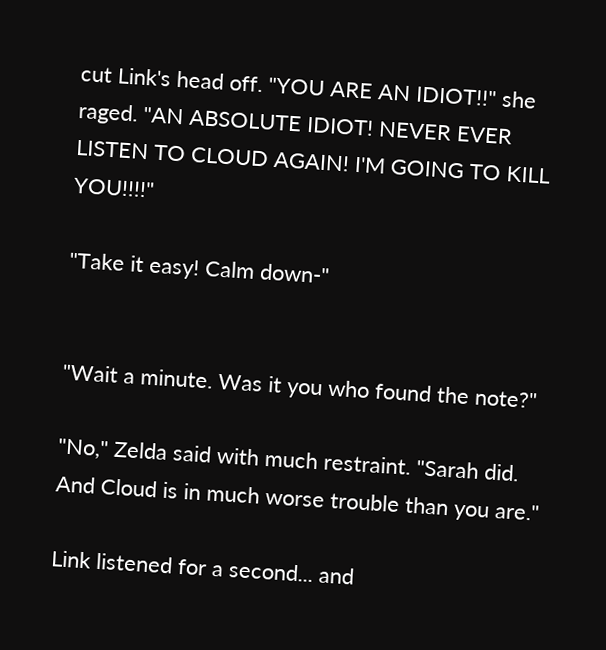cut Link's head off. "YOU ARE AN IDIOT!!" she raged. "AN ABSOLUTE IDIOT! NEVER EVER LISTEN TO CLOUD AGAIN! I'M GOING TO KILL YOU!!!!"

"Take it easy! Calm down-"


"Wait a minute. Was it you who found the note?"

"No," Zelda said with much restraint. "Sarah did. And Cloud is in much worse trouble than you are."

Link listened for a second... and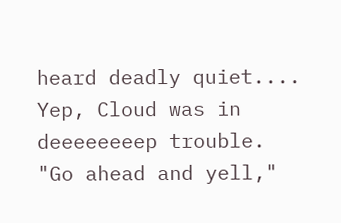heard deadly quiet.... Yep, Cloud was in deeeeeeeep trouble. "Go ahead and yell,"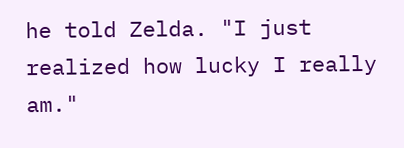he told Zelda. "I just realized how lucky I really am."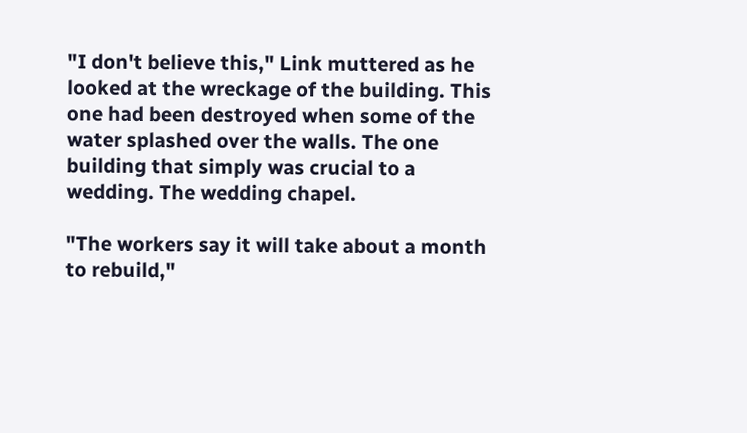"I don't believe this," Link muttered as he looked at the wreckage of the building. This one had been destroyed when some of the water splashed over the walls. The one building that simply was crucial to a wedding. The wedding chapel.

"The workers say it will take about a month to rebuild,"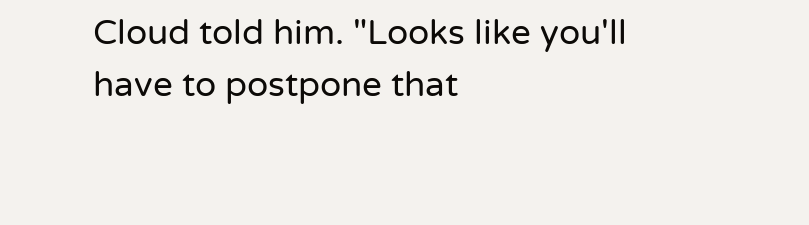Cloud told him. "Looks like you'll have to postpone that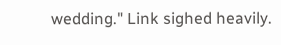wedding." Link sighed heavily.